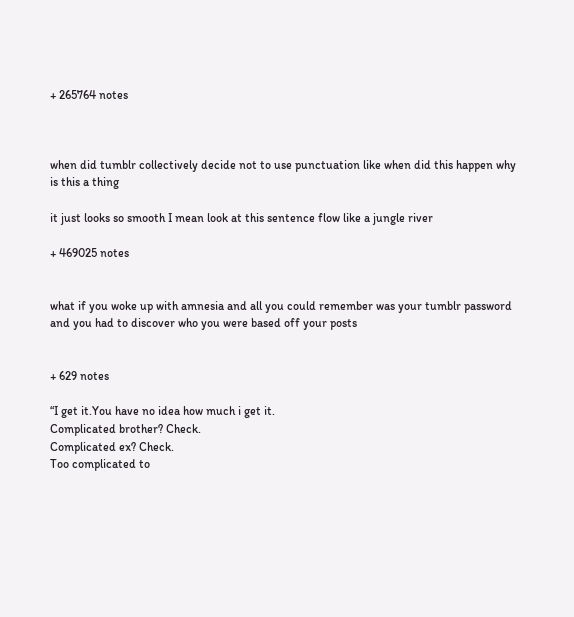+ 265764 notes



when did tumblr collectively decide not to use punctuation like when did this happen why is this a thing

it just looks so smooth I mean look at this sentence flow like a jungle river

+ 469025 notes


what if you woke up with amnesia and all you could remember was your tumblr password and you had to discover who you were based off your posts


+ 629 notes

“I get it.You have no idea how much i get it.
Complicated brother? Check.
Complicated ex? Check.
Too complicated to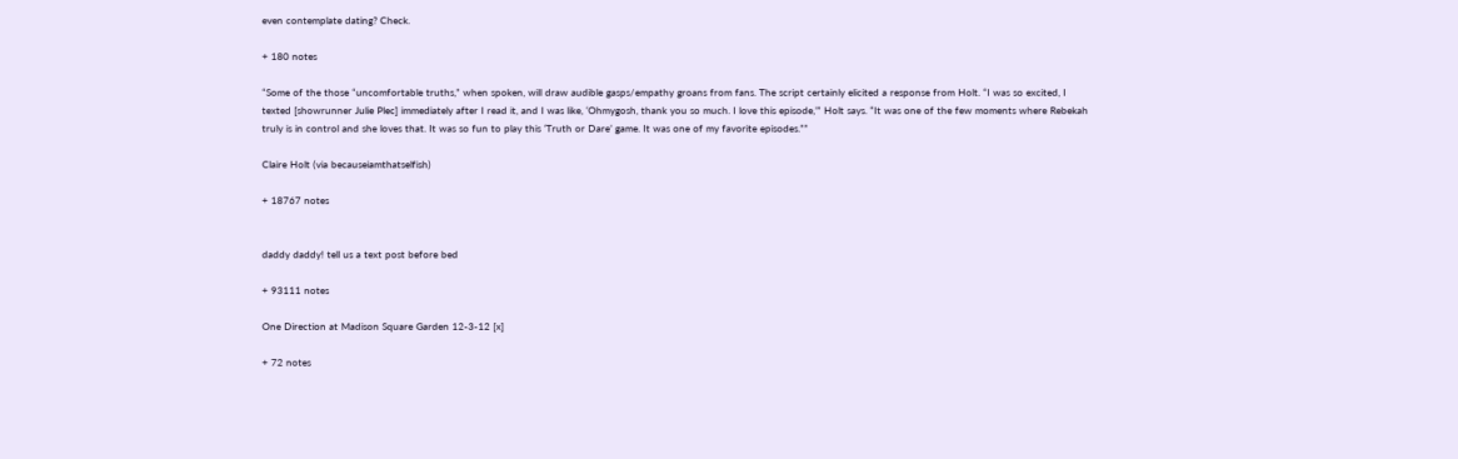even contemplate dating? Check.

+ 180 notes

“Some of the those “uncomfortable truths,” when spoken, will draw audible gasps/empathy groans from fans. The script certainly elicited a response from Holt. “I was so excited, I texted [showrunner Julie Plec] immediately after I read it, and I was like, ‘Ohmygosh, thank you so much. I love this episode,’” Holt says. “It was one of the few moments where Rebekah truly is in control and she loves that. It was so fun to play this ‘Truth or Dare’ game. It was one of my favorite episodes.””

Claire Holt (via becauseiamthatselfish)

+ 18767 notes


daddy daddy! tell us a text post before bed

+ 93111 notes

One Direction at Madison Square Garden 12-3-12 [x]

+ 72 notes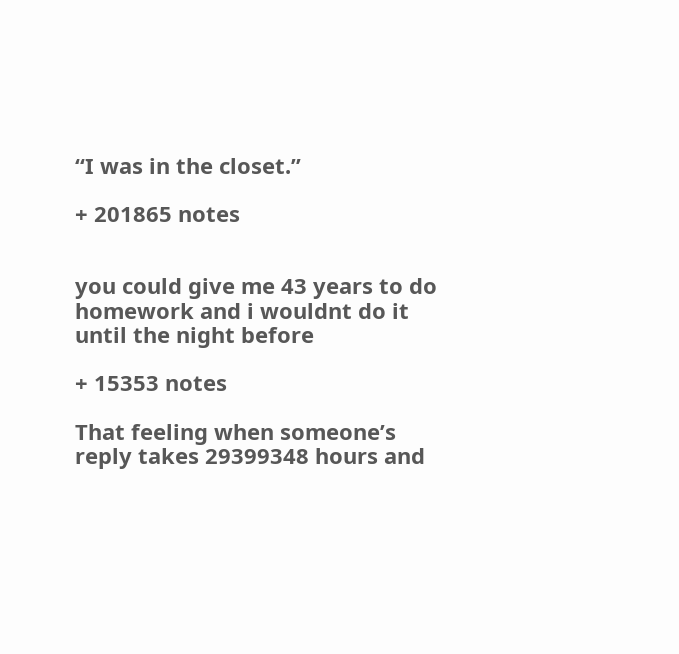“I was in the closet.”

+ 201865 notes


you could give me 43 years to do homework and i wouldnt do it until the night before

+ 15353 notes

That feeling when someone’s reply takes 29399348 hours and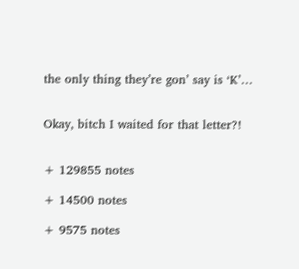the only thing they’re gon’ say is ‘K’…


Okay, bitch I waited for that letter?!


+ 129855 notes

+ 14500 notes

+ 9575 notes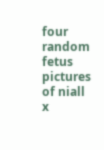four random fetus pictures of niall x